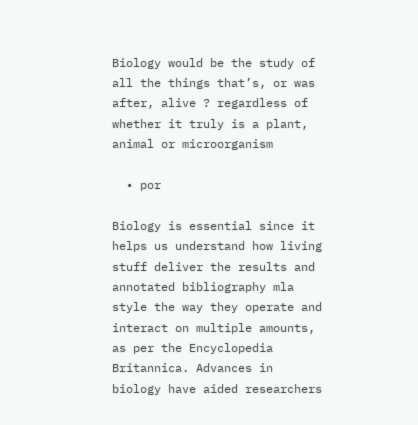Biology would be the study of all the things that’s, or was after, alive ? regardless of whether it truly is a plant, animal or microorganism

  • por

Biology is essential since it helps us understand how living stuff deliver the results and annotated bibliography mla style the way they operate and interact on multiple amounts, as per the Encyclopedia Britannica. Advances in biology have aided researchers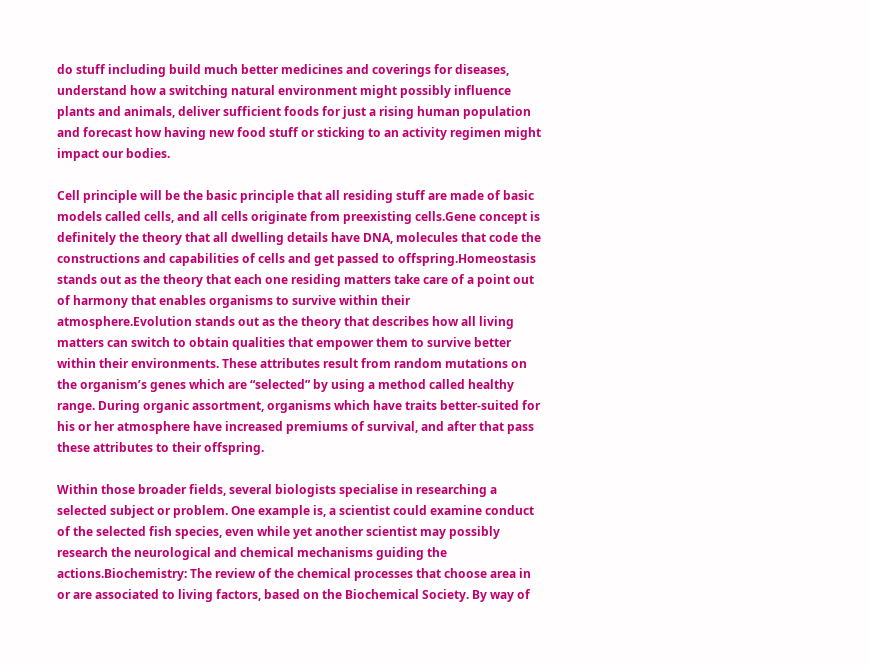do stuff including build much better medicines and coverings for diseases, understand how a switching natural environment might possibly influence plants and animals, deliver sufficient foods for just a rising human population and forecast how having new food stuff or sticking to an activity regimen might impact our bodies.

Cell principle will be the basic principle that all residing stuff are made of basic models called cells, and all cells originate from preexisting cells.Gene concept is definitely the theory that all dwelling details have DNA, molecules that code the constructions and capabilities of cells and get passed to offspring.Homeostasis stands out as the theory that each one residing matters take care of a point out of harmony that enables organisms to survive within their atmosphere.Evolution stands out as the theory that describes how all living matters can switch to obtain qualities that empower them to survive better within their environments. These attributes result from random mutations on the organism’s genes which are “selected” by using a method called healthy range. During organic assortment, organisms which have traits better-suited for his or her atmosphere have increased premiums of survival, and after that pass these attributes to their offspring.

Within those broader fields, several biologists specialise in researching a selected subject or problem. One example is, a scientist could examine conduct of the selected fish species, even while yet another scientist may possibly research the neurological and chemical mechanisms guiding the actions.Biochemistry: The review of the chemical processes that choose area in or are associated to living factors, based on the Biochemical Society. By way of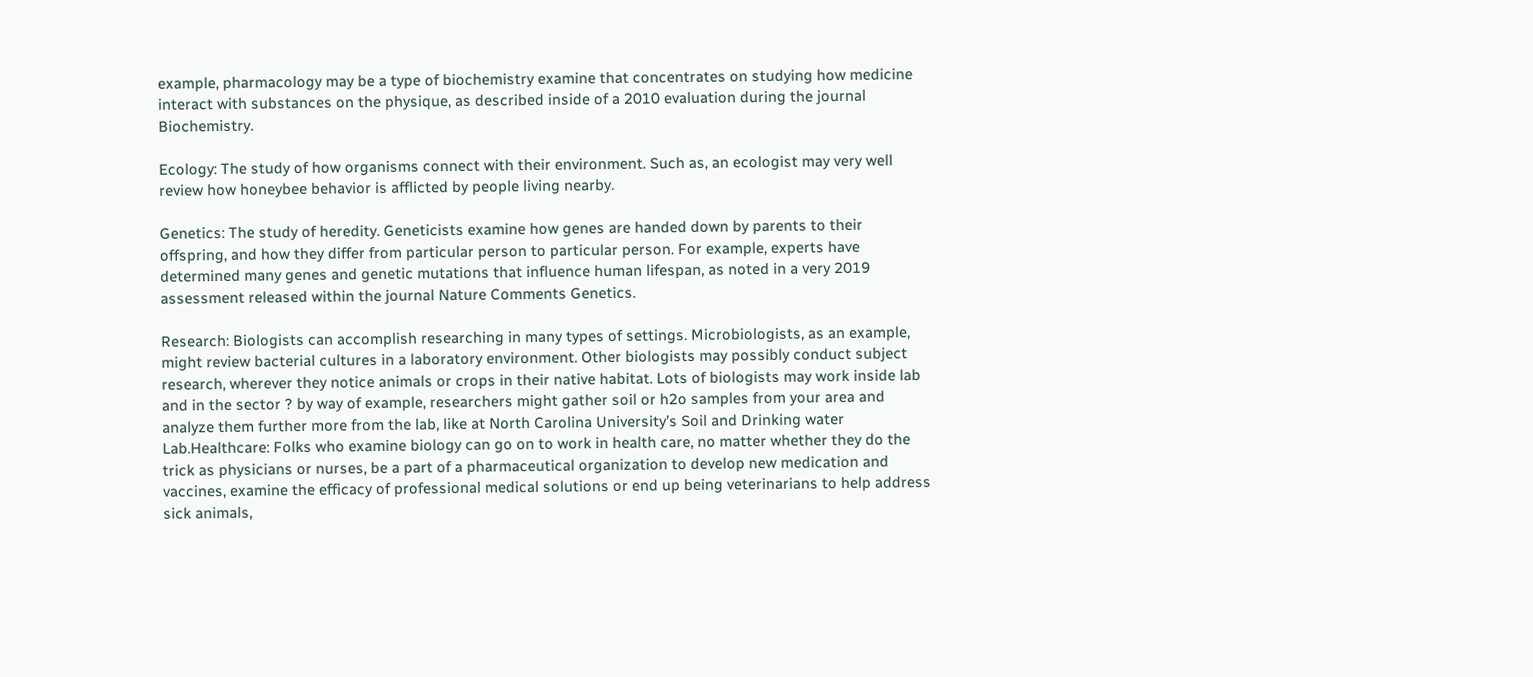example, pharmacology may be a type of biochemistry examine that concentrates on studying how medicine interact with substances on the physique, as described inside of a 2010 evaluation during the journal Biochemistry.

Ecology: The study of how organisms connect with their environment. Such as, an ecologist may very well review how honeybee behavior is afflicted by people living nearby.

Genetics: The study of heredity. Geneticists examine how genes are handed down by parents to their offspring, and how they differ from particular person to particular person. For example, experts have determined many genes and genetic mutations that influence human lifespan, as noted in a very 2019 assessment released within the journal Nature Comments Genetics.

Research: Biologists can accomplish researching in many types of settings. Microbiologists, as an example, might review bacterial cultures in a laboratory environment. Other biologists may possibly conduct subject research, wherever they notice animals or crops in their native habitat. Lots of biologists may work inside lab and in the sector ? by way of example, researchers might gather soil or h2o samples from your area and analyze them further more from the lab, like at North Carolina University’s Soil and Drinking water Lab.Healthcare: Folks who examine biology can go on to work in health care, no matter whether they do the trick as physicians or nurses, be a part of a pharmaceutical organization to develop new medication and vaccines, examine the efficacy of professional medical solutions or end up being veterinarians to help address sick animals,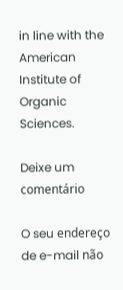in line with the American Institute of Organic Sciences.

Deixe um comentário

O seu endereço de e-mail não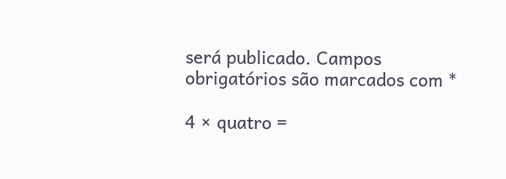será publicado. Campos obrigatórios são marcados com *

4 × quatro =